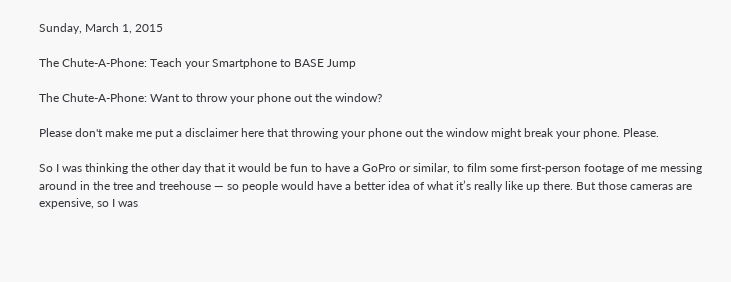Sunday, March 1, 2015

The Chute-A-Phone: Teach your Smartphone to BASE Jump

The Chute-A-Phone: Want to throw your phone out the window?

Please don't make me put a disclaimer here that throwing your phone out the window might break your phone. Please.

So I was thinking the other day that it would be fun to have a GoPro or similar, to film some first-person footage of me messing around in the tree and treehouse — so people would have a better idea of what it’s really like up there. But those cameras are expensive, so I was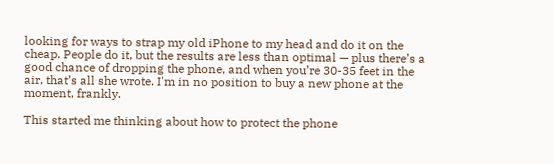looking for ways to strap my old iPhone to my head and do it on the cheap. People do it, but the results are less than optimal — plus there’s a good chance of dropping the phone, and when you’re 30-35 feet in the air, that’s all she wrote. I'm in no position to buy a new phone at the moment, frankly.

This started me thinking about how to protect the phone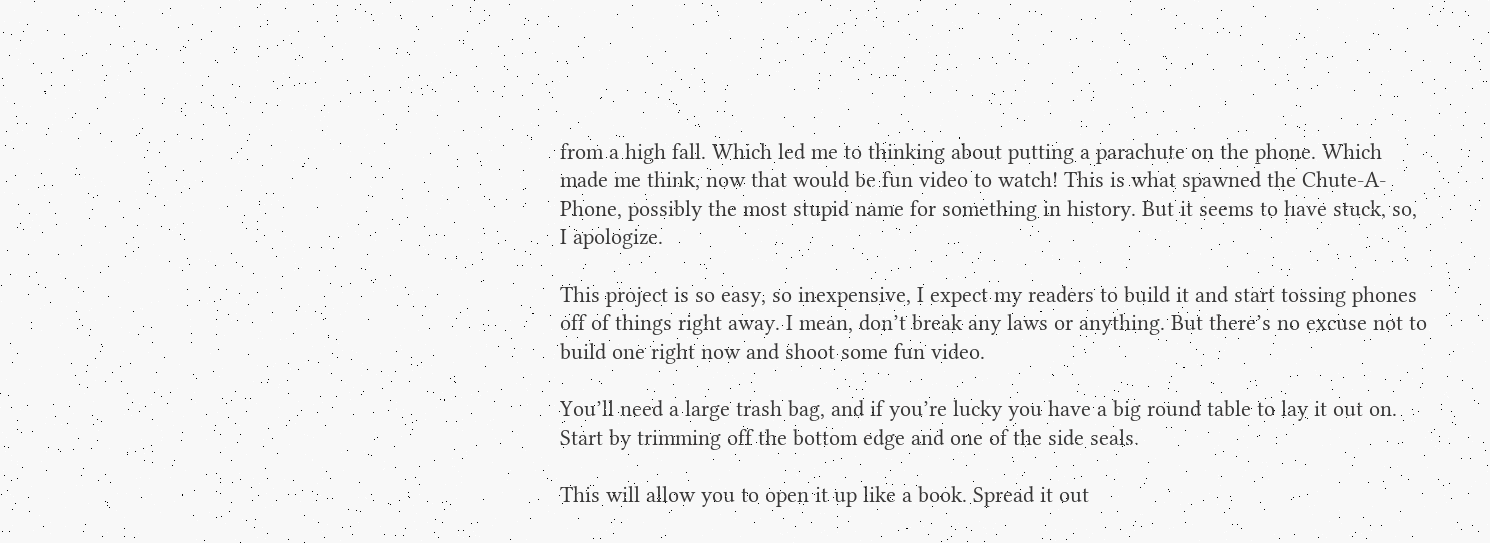from a high fall. Which led me to thinking about putting a parachute on the phone. Which made me think, now that would be fun video to watch! This is what spawned the Chute-A-Phone, possibly the most stupid name for something in history. But it seems to have stuck, so, I apologize.

This project is so easy, so inexpensive, I expect my readers to build it and start tossing phones off of things right away. I mean, don’t break any laws or anything. But there’s no excuse not to build one right now and shoot some fun video.

You’ll need a large trash bag, and if you’re lucky you have a big round table to lay it out on. Start by trimming off the bottom edge and one of the side seals.

This will allow you to open it up like a book. Spread it out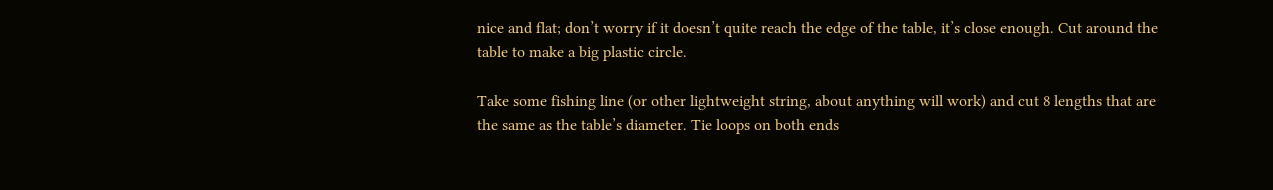nice and flat; don’t worry if it doesn’t quite reach the edge of the table, it’s close enough. Cut around the table to make a big plastic circle.

Take some fishing line (or other lightweight string, about anything will work) and cut 8 lengths that are the same as the table’s diameter. Tie loops on both ends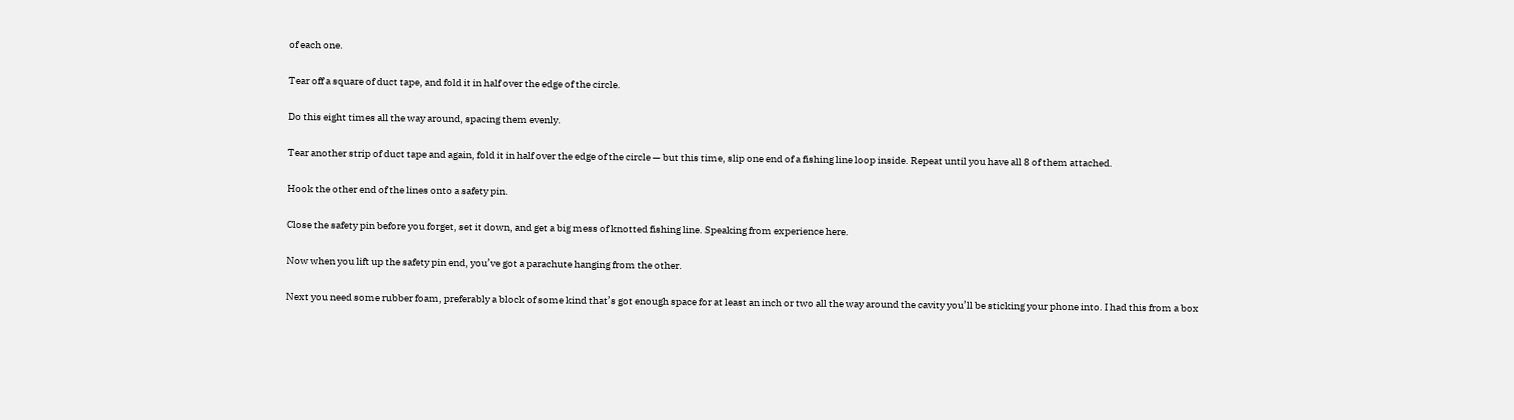of each one.

Tear off a square of duct tape, and fold it in half over the edge of the circle.

Do this eight times all the way around, spacing them evenly.

Tear another strip of duct tape and again, fold it in half over the edge of the circle — but this time, slip one end of a fishing line loop inside. Repeat until you have all 8 of them attached.

Hook the other end of the lines onto a safety pin.

Close the safety pin before you forget, set it down, and get a big mess of knotted fishing line. Speaking from experience here.

Now when you lift up the safety pin end, you’ve got a parachute hanging from the other.

Next you need some rubber foam, preferably a block of some kind that’s got enough space for at least an inch or two all the way around the cavity you’ll be sticking your phone into. I had this from a box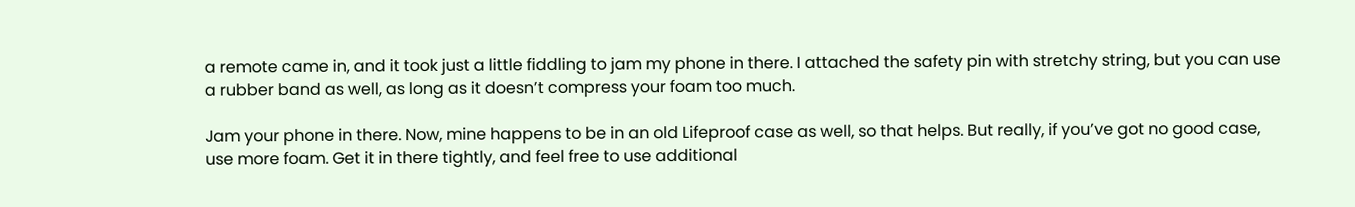a remote came in, and it took just a little fiddling to jam my phone in there. I attached the safety pin with stretchy string, but you can use a rubber band as well, as long as it doesn’t compress your foam too much.

Jam your phone in there. Now, mine happens to be in an old Lifeproof case as well, so that helps. But really, if you’ve got no good case, use more foam. Get it in there tightly, and feel free to use additional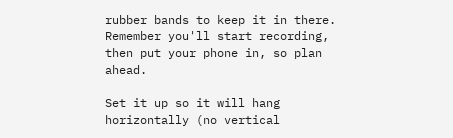rubber bands to keep it in there. Remember you'll start recording, then put your phone in, so plan ahead.

Set it up so it will hang horizontally (no vertical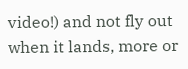video!) and not fly out when it lands, more or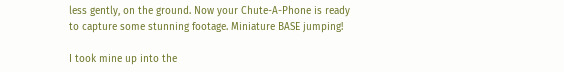less gently, on the ground. Now your Chute-A-Phone is ready to capture some stunning footage. Miniature BASE jumping!

I took mine up into the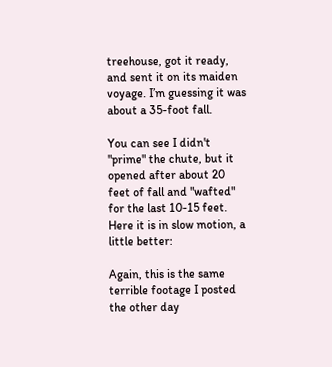treehouse, got it ready, and sent it on its maiden voyage. I’m guessing it was about a 35-foot fall.

You can see I didn't "prime" the chute, but it opened after about 20 feet of fall and "wafted" for the last 10-15 feet. Here it is in slow motion, a little better:

Again, this is the same terrible footage I posted the other day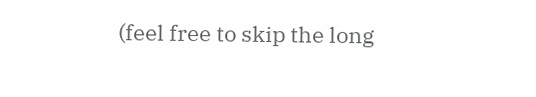(feel free to skip the long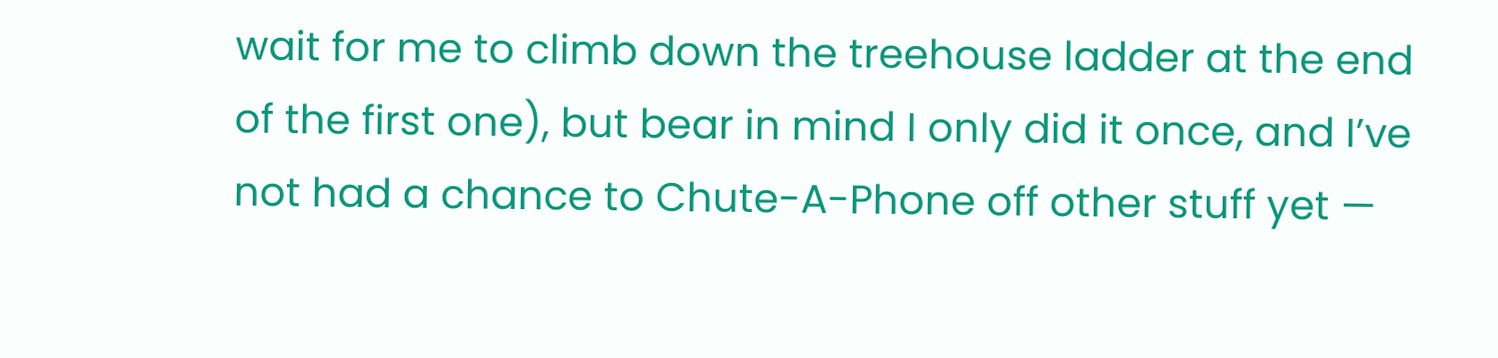wait for me to climb down the treehouse ladder at the end of the first one), but bear in mind I only did it once, and I’ve not had a chance to Chute-A-Phone off other stuff yet —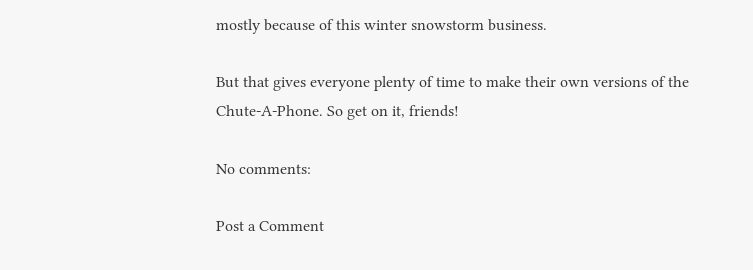mostly because of this winter snowstorm business.

But that gives everyone plenty of time to make their own versions of the Chute-A-Phone. So get on it, friends!

No comments:

Post a Comment